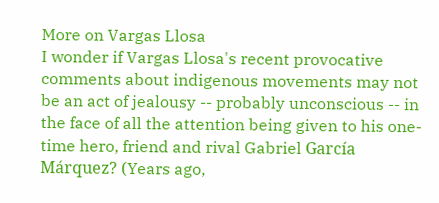More on Vargas Llosa
I wonder if Vargas Llosa's recent provocative comments about indigenous movements may not be an act of jealousy -- probably unconscious -- in the face of all the attention being given to his one-time hero, friend and rival Gabriel García Márquez? (Years ago,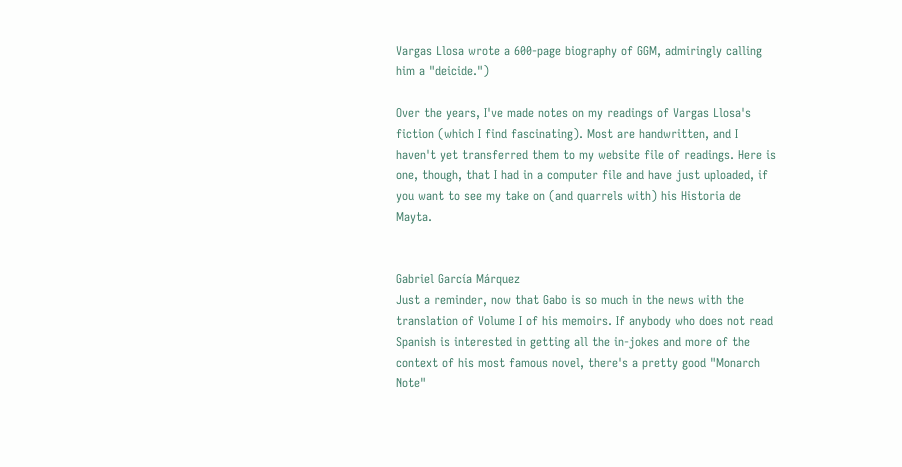Vargas Llosa wrote a 600-page biography of GGM, admiringly calling him a "deicide.")

Over the years, I've made notes on my readings of Vargas Llosa's fiction (which I find fascinating). Most are handwritten, and I haven't yet transferred them to my website file of readings. Here is one, though, that I had in a computer file and have just uploaded, if you want to see my take on (and quarrels with) his Historia de Mayta.


Gabriel García Márquez
Just a reminder, now that Gabo is so much in the news with the translation of Volume I of his memoirs. If anybody who does not read Spanish is interested in getting all the in-jokes and more of the context of his most famous novel, there's a pretty good "Monarch Note"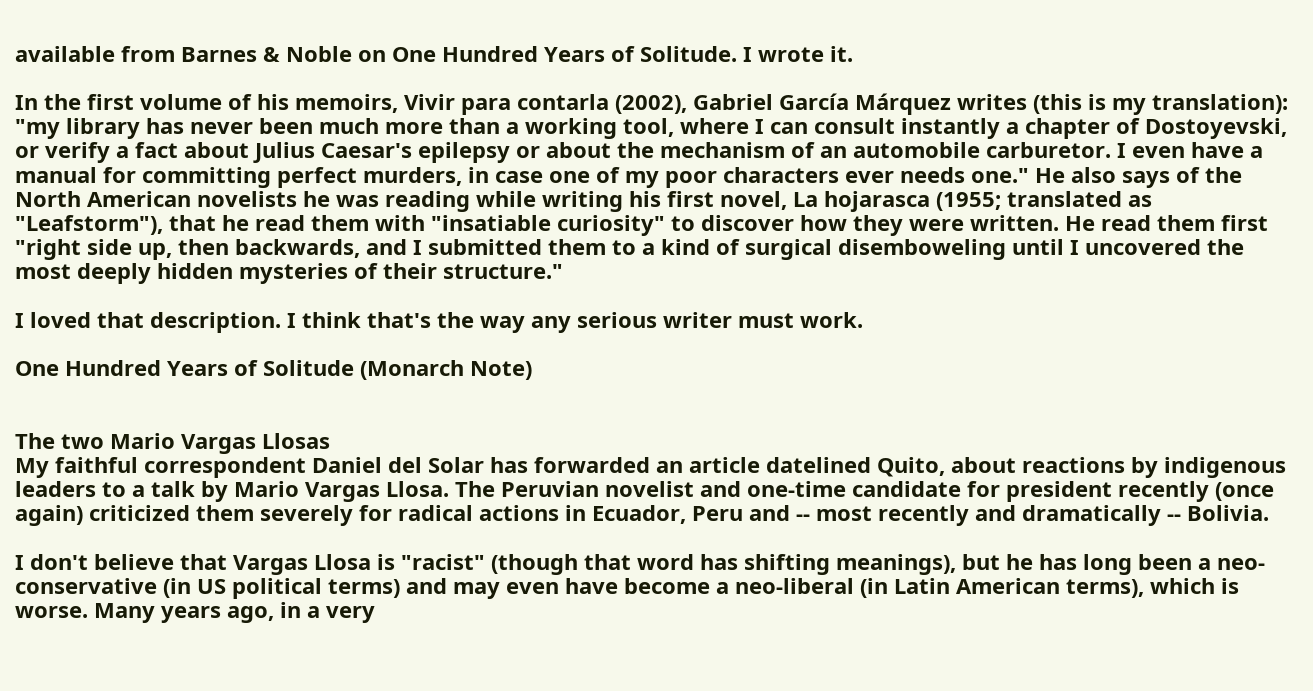available from Barnes & Noble on One Hundred Years of Solitude. I wrote it.

In the first volume of his memoirs, Vivir para contarla (2002), Gabriel García Márquez writes (this is my translation): "my library has never been much more than a working tool, where I can consult instantly a chapter of Dostoyevski, or verify a fact about Julius Caesar's epilepsy or about the mechanism of an automobile carburetor. I even have a manual for committing perfect murders, in case one of my poor characters ever needs one." He also says of the North American novelists he was reading while writing his first novel, La hojarasca (1955; translated as "Leafstorm"), that he read them with "insatiable curiosity" to discover how they were written. He read them first "right side up, then backwards, and I submitted them to a kind of surgical disemboweling until I uncovered the most deeply hidden mysteries of their structure."

I loved that description. I think that's the way any serious writer must work.

One Hundred Years of Solitude (Monarch Note)


The two Mario Vargas Llosas
My faithful correspondent Daniel del Solar has forwarded an article datelined Quito, about reactions by indigenous leaders to a talk by Mario Vargas Llosa. The Peruvian novelist and one-time candidate for president recently (once again) criticized them severely for radical actions in Ecuador, Peru and -- most recently and dramatically -- Bolivia.

I don't believe that Vargas Llosa is "racist" (though that word has shifting meanings), but he has long been a neo-conservative (in US political terms) and may even have become a neo-liberal (in Latin American terms), which is worse. Many years ago, in a very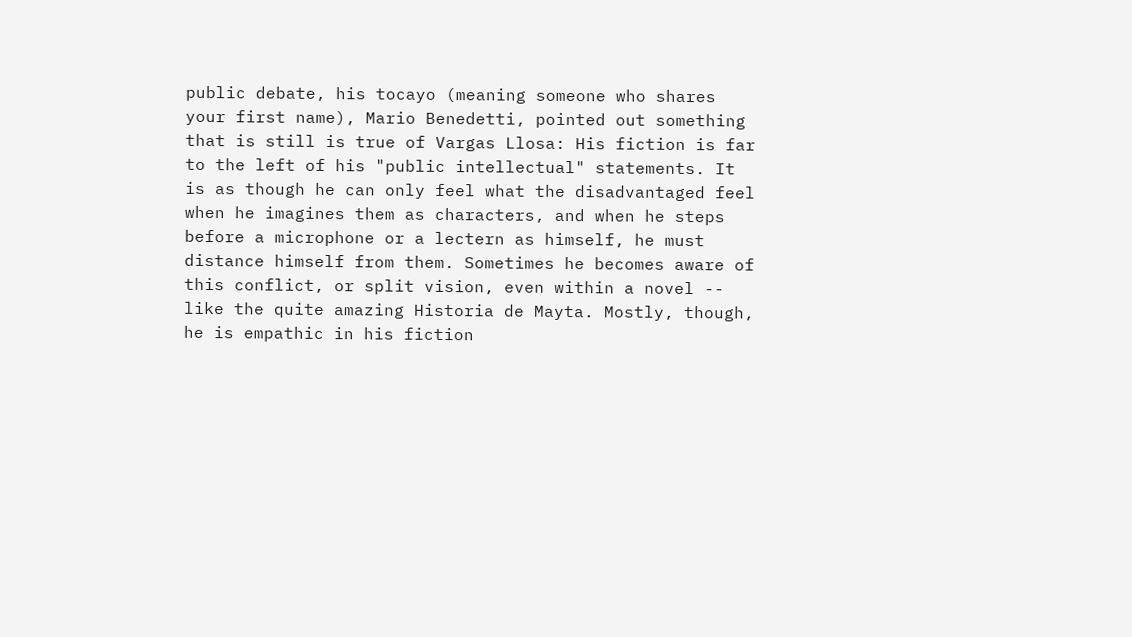public debate, his tocayo (meaning someone who shares your first name), Mario Benedetti, pointed out something that is still is true of Vargas Llosa: His fiction is far to the left of his "public intellectual" statements. It is as though he can only feel what the disadvantaged feel when he imagines them as characters, and when he steps before a microphone or a lectern as himself, he must distance himself from them. Sometimes he becomes aware of this conflict, or split vision, even within a novel -- like the quite amazing Historia de Mayta. Mostly, though, he is empathic in his fiction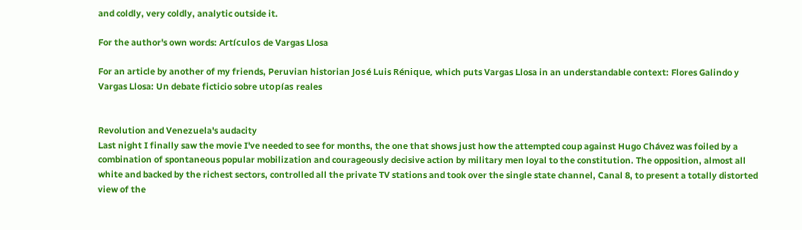and coldly, very coldly, analytic outside it.

For the author's own words: Artículos de Vargas Llosa

For an article by another of my friends, Peruvian historian José Luis Rénique, which puts Vargas Llosa in an understandable context: Flores Galindo y Vargas Llosa: Un debate ficticio sobre utopías reales


Revolution and Venezuela's audacity
Last night I finally saw the movie I've needed to see for months, the one that shows just how the attempted coup against Hugo Chávez was foiled by a combination of spontaneous popular mobilization and courageously decisive action by military men loyal to the constitution. The opposition, almost all white and backed by the richest sectors, controlled all the private TV stations and took over the single state channel, Canal 8, to present a totally distorted view of the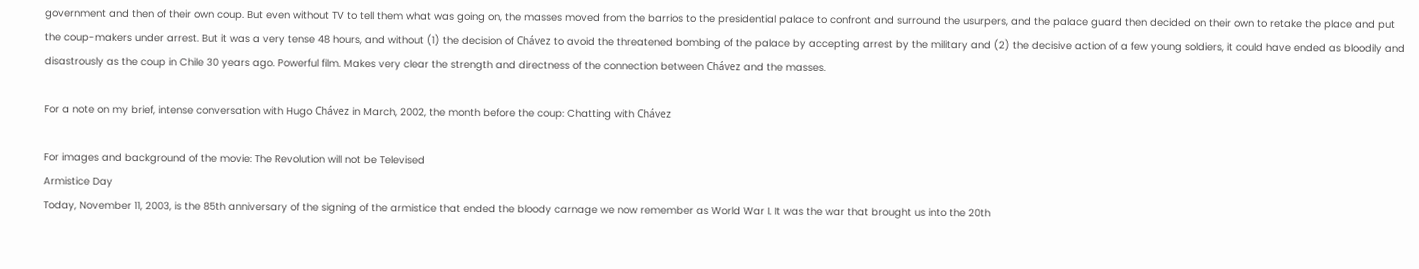government and then of their own coup. But even without TV to tell them what was going on, the masses moved from the barrios to the presidential palace to confront and surround the usurpers, and the palace guard then decided on their own to retake the place and put the coup-makers under arrest. But it was a very tense 48 hours, and without (1) the decision of Chávez to avoid the threatened bombing of the palace by accepting arrest by the military and (2) the decisive action of a few young soldiers, it could have ended as bloodily and disastrously as the coup in Chile 30 years ago. Powerful film. Makes very clear the strength and directness of the connection between Chávez and the masses.

For a note on my brief, intense conversation with Hugo Chávez in March, 2002, the month before the coup: Chatting with Chávez

For images and background of the movie: The Revolution will not be Televised
Armistice Day
Today, November 11, 2003, is the 85th anniversary of the signing of the armistice that ended the bloody carnage we now remember as World War I. It was the war that brought us into the 20th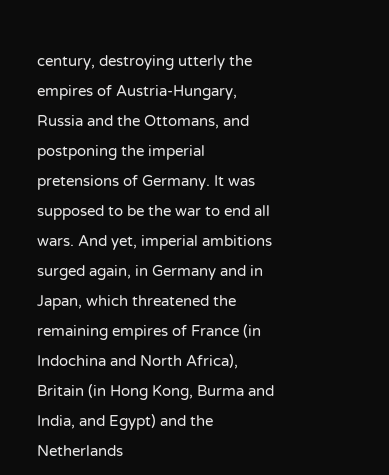century, destroying utterly the empires of Austria-Hungary, Russia and the Ottomans, and postponing the imperial pretensions of Germany. It was supposed to be the war to end all wars. And yet, imperial ambitions surged again, in Germany and in Japan, which threatened the remaining empires of France (in Indochina and North Africa), Britain (in Hong Kong, Burma and India, and Egypt) and the Netherlands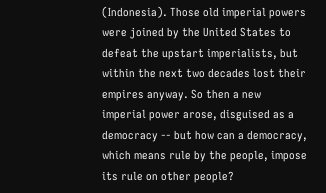(Indonesia). Those old imperial powers were joined by the United States to defeat the upstart imperialists, but within the next two decades lost their empires anyway. So then a new imperial power arose, disguised as a democracy -- but how can a democracy, which means rule by the people, impose its rule on other people?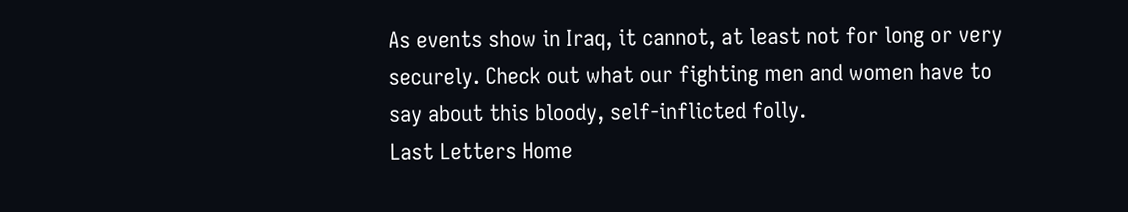As events show in Iraq, it cannot, at least not for long or very securely. Check out what our fighting men and women have to say about this bloody, self-inflicted folly.
Last Letters Home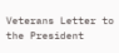Veterans Letter to the President